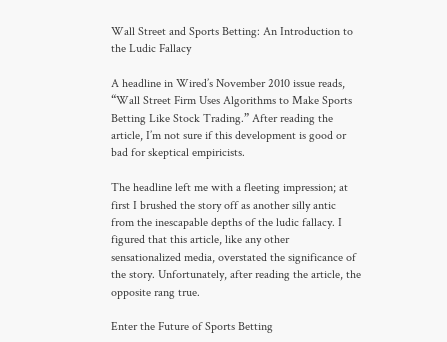Wall Street and Sports Betting: An Introduction to the Ludic Fallacy

A headline in Wired’s November 2010 issue reads, “Wall Street Firm Uses Algorithms to Make Sports Betting Like Stock Trading.” After reading the article, I’m not sure if this development is good or bad for skeptical empiricists.

The headline left me with a fleeting impression; at first I brushed the story off as another silly antic from the inescapable depths of the ludic fallacy. I figured that this article, like any other sensationalized media, overstated the significance of the story. Unfortunately, after reading the article, the opposite rang true.

Enter the Future of Sports Betting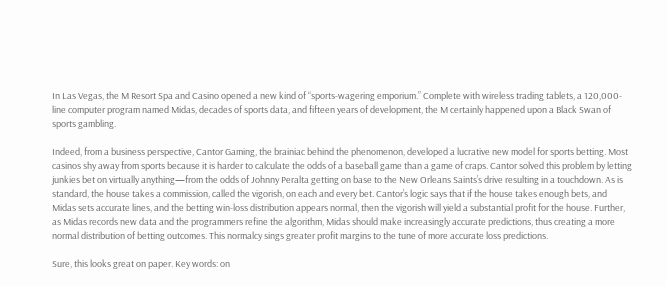In Las Vegas, the M Resort Spa and Casino opened a new kind of “sports-wagering emporium.” Complete with wireless trading tablets, a 120,000-line computer program named Midas, decades of sports data, and fifteen years of development, the M certainly happened upon a Black Swan of sports gambling.

Indeed, from a business perspective, Cantor Gaming, the brainiac behind the phenomenon, developed a lucrative new model for sports betting. Most casinos shy away from sports because it is harder to calculate the odds of a baseball game than a game of craps. Cantor solved this problem by letting junkies bet on virtually anything—from the odds of Johnny Peralta getting on base to the New Orleans Saints’s drive resulting in a touchdown. As is standard, the house takes a commission, called the vigorish, on each and every bet. Cantor’s logic says that if the house takes enough bets, and Midas sets accurate lines, and the betting win-loss distribution appears normal, then the vigorish will yield a substantial profit for the house. Further, as Midas records new data and the programmers refine the algorithm, Midas should make increasingly accurate predictions, thus creating a more normal distribution of betting outcomes. This normalcy sings greater profit margins to the tune of more accurate loss predictions.

Sure, this looks great on paper. Key words: on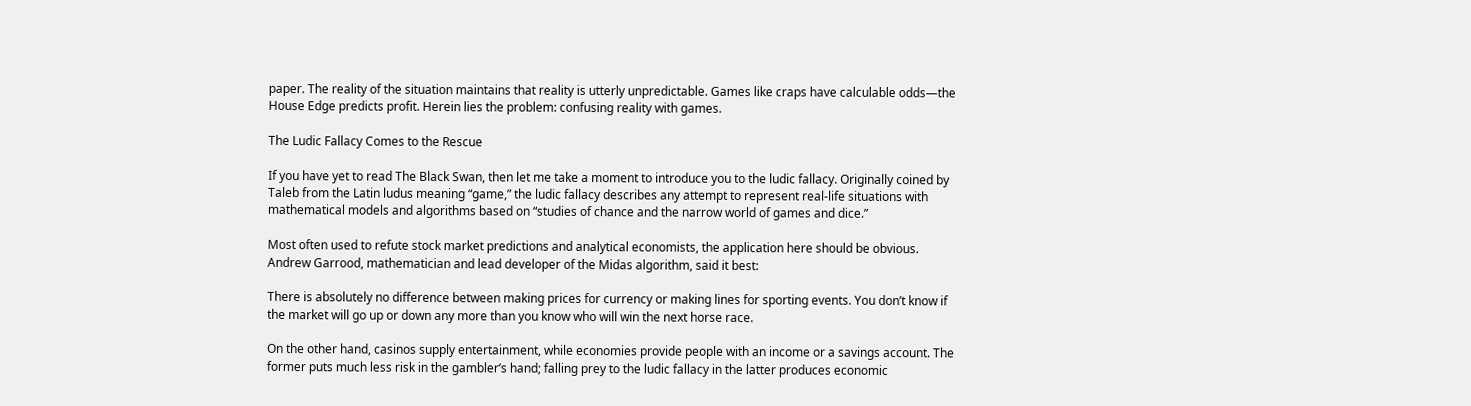paper. The reality of the situation maintains that reality is utterly unpredictable. Games like craps have calculable odds—the House Edge predicts profit. Herein lies the problem: confusing reality with games.

The Ludic Fallacy Comes to the Rescue

If you have yet to read The Black Swan, then let me take a moment to introduce you to the ludic fallacy. Originally coined by Taleb from the Latin ludus meaning “game,” the ludic fallacy describes any attempt to represent real-life situations with mathematical models and algorithms based on “studies of chance and the narrow world of games and dice.”

Most often used to refute stock market predictions and analytical economists, the application here should be obvious. Andrew Garrood, mathematician and lead developer of the Midas algorithm, said it best:

There is absolutely no difference between making prices for currency or making lines for sporting events. You don’t know if the market will go up or down any more than you know who will win the next horse race.

On the other hand, casinos supply entertainment, while economies provide people with an income or a savings account. The former puts much less risk in the gambler’s hand; falling prey to the ludic fallacy in the latter produces economic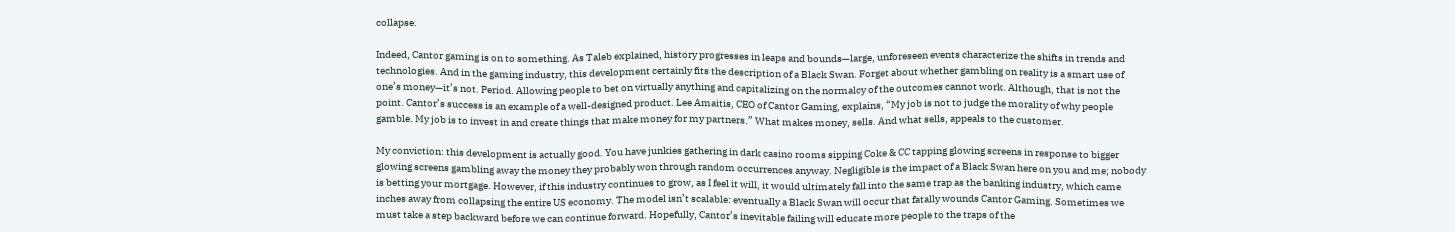collapse.

Indeed, Cantor gaming is on to something. As Taleb explained, history progresses in leaps and bounds—large, unforeseen events characterize the shifts in trends and technologies. And in the gaming industry, this development certainly fits the description of a Black Swan. Forget about whether gambling on reality is a smart use of one’s money—it’s not. Period. Allowing people to bet on virtually anything and capitalizing on the normalcy of the outcomes cannot work. Although, that is not the point. Cantor’s success is an example of a well-designed product. Lee Amaitis, CEO of Cantor Gaming, explains, “My job is not to judge the morality of why people gamble. My job is to invest in and create things that make money for my partners.” What makes money, sells. And what sells, appeals to the customer.

My conviction: this development is actually good. You have junkies gathering in dark casino rooms sipping Coke & CC tapping glowing screens in response to bigger glowing screens gambling away the money they probably won through random occurrences anyway. Negligible is the impact of a Black Swan here on you and me; nobody is betting your mortgage. However, if this industry continues to grow, as I feel it will, it would ultimately fall into the same trap as the banking industry, which came inches away from collapsing the entire US economy. The model isn’t scalable: eventually a Black Swan will occur that fatally wounds Cantor Gaming. Sometimes we must take a step backward before we can continue forward. Hopefully, Cantor’s inevitable failing will educate more people to the traps of the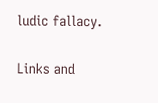ludic fallacy.

Links and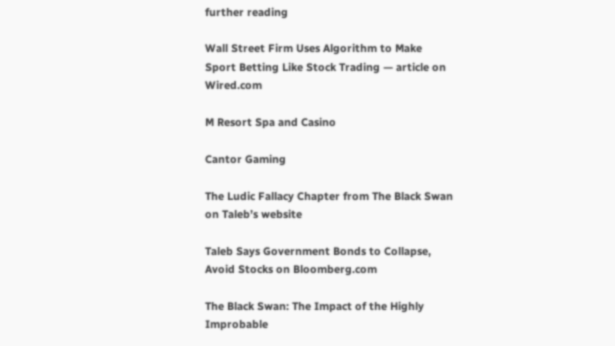further reading

Wall Street Firm Uses Algorithm to Make Sport Betting Like Stock Trading — article on Wired.com

M Resort Spa and Casino

Cantor Gaming

The Ludic Fallacy Chapter from The Black Swan on Taleb’s website

Taleb Says Government Bonds to Collapse, Avoid Stocks on Bloomberg.com

The Black Swan: The Impact of the Highly Improbable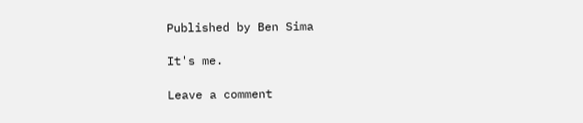Published by Ben Sima

It's me.

Leave a comment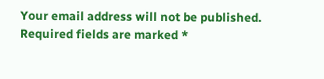Your email address will not be published. Required fields are marked *